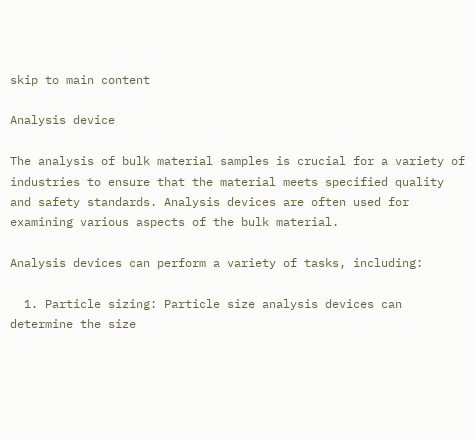skip to main content

Analysis device

The analysis of bulk material samples is crucial for a variety of industries to ensure that the material meets specified quality and safety standards. Analysis devices are often used for examining various aspects of the bulk material.

Analysis devices can perform a variety of tasks, including:

  1. Particle sizing: Particle size analysis devices can determine the size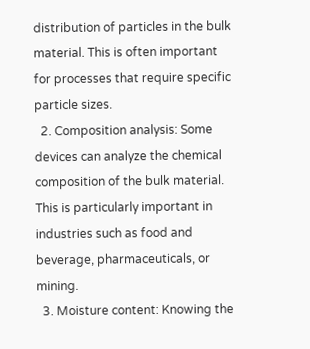distribution of particles in the bulk material. This is often important for processes that require specific particle sizes.
  2. Composition analysis: Some devices can analyze the chemical composition of the bulk material. This is particularly important in industries such as food and beverage, pharmaceuticals, or mining.
  3. Moisture content: Knowing the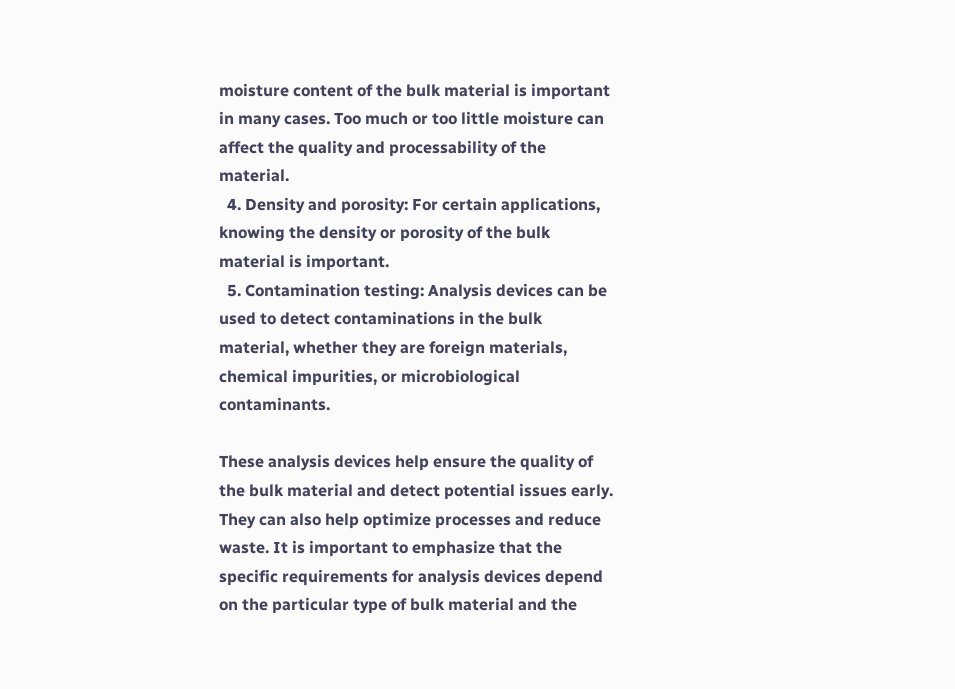moisture content of the bulk material is important in many cases. Too much or too little moisture can affect the quality and processability of the material.
  4. Density and porosity: For certain applications, knowing the density or porosity of the bulk material is important.
  5. Contamination testing: Analysis devices can be used to detect contaminations in the bulk material, whether they are foreign materials, chemical impurities, or microbiological contaminants.

These analysis devices help ensure the quality of the bulk material and detect potential issues early. They can also help optimize processes and reduce waste. It is important to emphasize that the specific requirements for analysis devices depend on the particular type of bulk material and the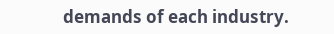demands of each industry.